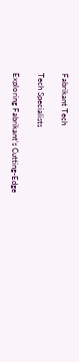Fabrikant Tech

Tech Specialists

Exploring Fabrikant’s Cutting-Edge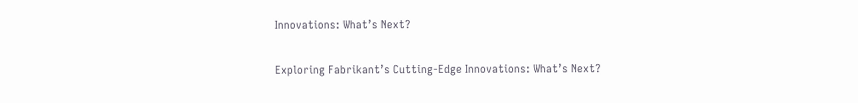Innovations: What’s Next?

Exploring Fabrikant’s Cutting-Edge Innovations: What’s Next?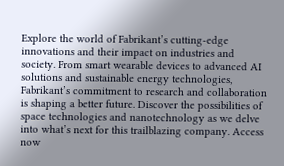Explore the world of Fabrikant’s cutting-edge innovations and their impact on industries and society. From smart wearable devices to advanced AI solutions and sustainable energy technologies, Fabrikant’s commitment to research and collaboration is shaping a better future. Discover the possibilities of space technologies and nanotechnology as we delve into what’s next for this trailblazing company. Access now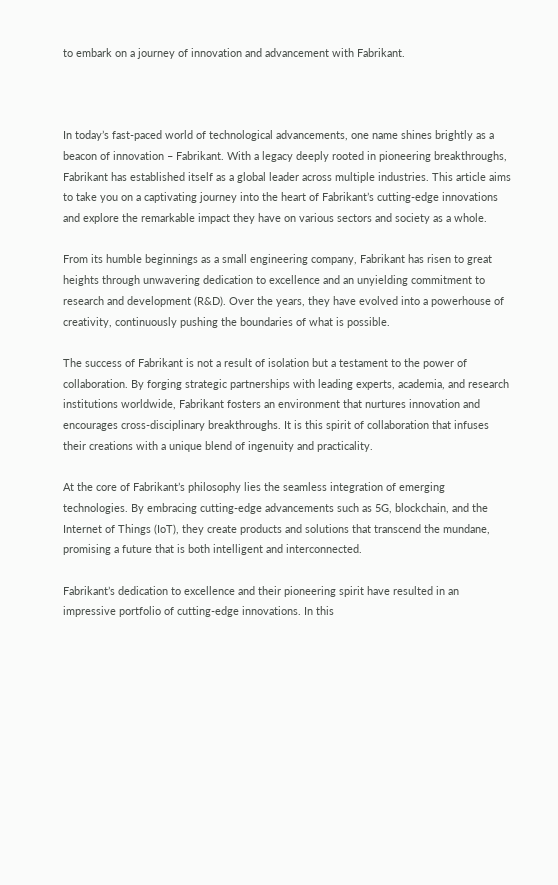to embark on a journey of innovation and advancement with Fabrikant.



In today’s fast-paced world of technological advancements, one name shines brightly as a beacon of innovation – Fabrikant. With a legacy deeply rooted in pioneering breakthroughs, Fabrikant has established itself as a global leader across multiple industries. This article aims to take you on a captivating journey into the heart of Fabrikant’s cutting-edge innovations and explore the remarkable impact they have on various sectors and society as a whole.

From its humble beginnings as a small engineering company, Fabrikant has risen to great heights through unwavering dedication to excellence and an unyielding commitment to research and development (R&D). Over the years, they have evolved into a powerhouse of creativity, continuously pushing the boundaries of what is possible.

The success of Fabrikant is not a result of isolation but a testament to the power of collaboration. By forging strategic partnerships with leading experts, academia, and research institutions worldwide, Fabrikant fosters an environment that nurtures innovation and encourages cross-disciplinary breakthroughs. It is this spirit of collaboration that infuses their creations with a unique blend of ingenuity and practicality.

At the core of Fabrikant’s philosophy lies the seamless integration of emerging technologies. By embracing cutting-edge advancements such as 5G, blockchain, and the Internet of Things (IoT), they create products and solutions that transcend the mundane, promising a future that is both intelligent and interconnected.

Fabrikant’s dedication to excellence and their pioneering spirit have resulted in an impressive portfolio of cutting-edge innovations. In this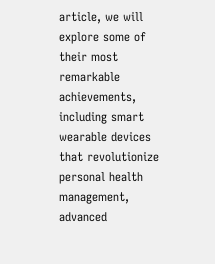article, we will explore some of their most remarkable achievements, including smart wearable devices that revolutionize personal health management, advanced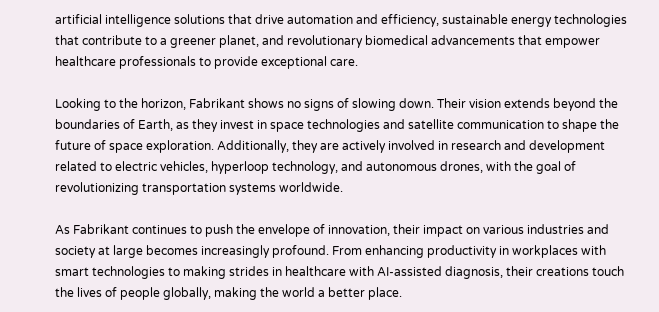artificial intelligence solutions that drive automation and efficiency, sustainable energy technologies that contribute to a greener planet, and revolutionary biomedical advancements that empower healthcare professionals to provide exceptional care.

Looking to the horizon, Fabrikant shows no signs of slowing down. Their vision extends beyond the boundaries of Earth, as they invest in space technologies and satellite communication to shape the future of space exploration. Additionally, they are actively involved in research and development related to electric vehicles, hyperloop technology, and autonomous drones, with the goal of revolutionizing transportation systems worldwide.

As Fabrikant continues to push the envelope of innovation, their impact on various industries and society at large becomes increasingly profound. From enhancing productivity in workplaces with smart technologies to making strides in healthcare with AI-assisted diagnosis, their creations touch the lives of people globally, making the world a better place.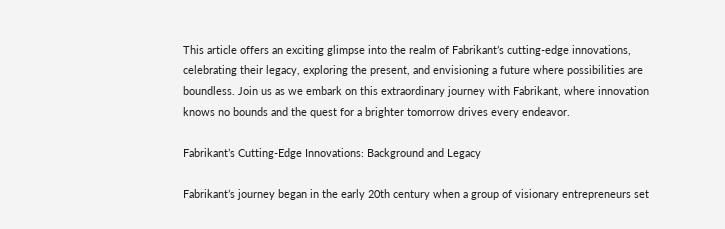This article offers an exciting glimpse into the realm of Fabrikant’s cutting-edge innovations, celebrating their legacy, exploring the present, and envisioning a future where possibilities are boundless. Join us as we embark on this extraordinary journey with Fabrikant, where innovation knows no bounds and the quest for a brighter tomorrow drives every endeavor.

Fabrikant’s Cutting-Edge Innovations: Background and Legacy

Fabrikant’s journey began in the early 20th century when a group of visionary entrepreneurs set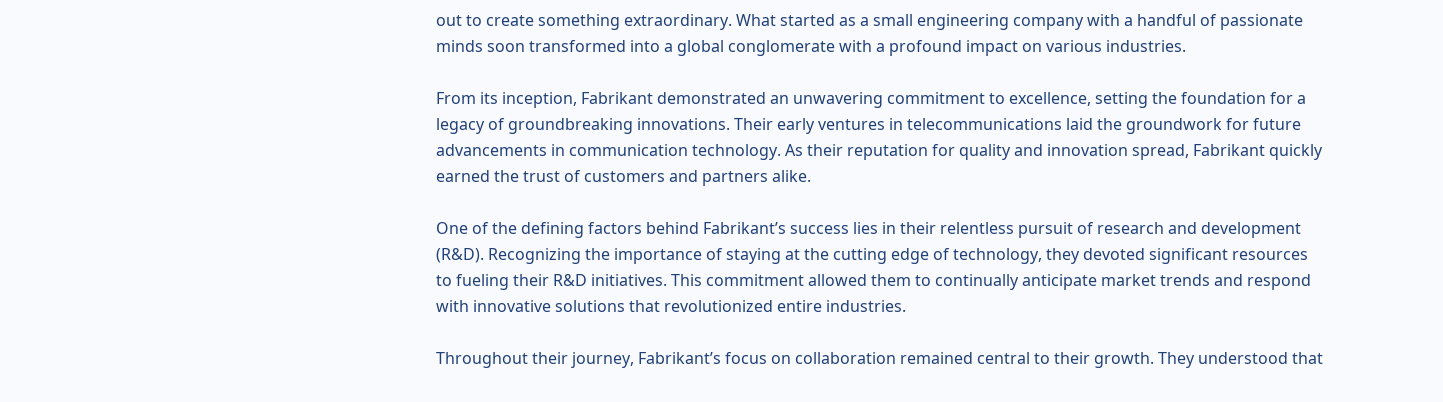out to create something extraordinary. What started as a small engineering company with a handful of passionate minds soon transformed into a global conglomerate with a profound impact on various industries.

From its inception, Fabrikant demonstrated an unwavering commitment to excellence, setting the foundation for a legacy of groundbreaking innovations. Their early ventures in telecommunications laid the groundwork for future advancements in communication technology. As their reputation for quality and innovation spread, Fabrikant quickly earned the trust of customers and partners alike.

One of the defining factors behind Fabrikant’s success lies in their relentless pursuit of research and development (R&D). Recognizing the importance of staying at the cutting edge of technology, they devoted significant resources to fueling their R&D initiatives. This commitment allowed them to continually anticipate market trends and respond with innovative solutions that revolutionized entire industries.

Throughout their journey, Fabrikant’s focus on collaboration remained central to their growth. They understood that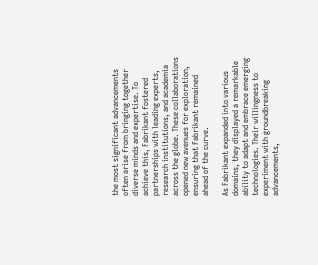the most significant advancements often arise from bringing together diverse minds and expertise. To achieve this, Fabrikant fostered partnerships with leading experts, research institutions, and academia across the globe. These collaborations opened new avenues for exploration, ensuring that Fabrikant remained ahead of the curve.

As Fabrikant expanded into various domains, they displayed a remarkable ability to adapt and embrace emerging technologies. Their willingness to experiment with groundbreaking advancements,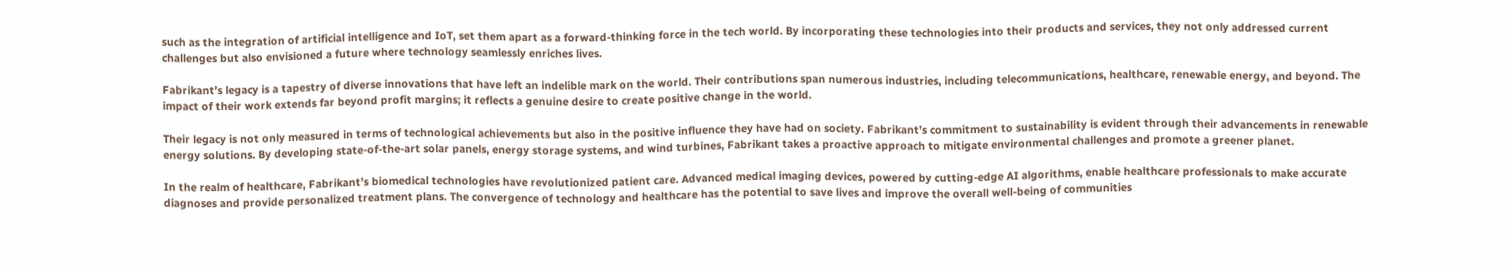such as the integration of artificial intelligence and IoT, set them apart as a forward-thinking force in the tech world. By incorporating these technologies into their products and services, they not only addressed current challenges but also envisioned a future where technology seamlessly enriches lives.

Fabrikant’s legacy is a tapestry of diverse innovations that have left an indelible mark on the world. Their contributions span numerous industries, including telecommunications, healthcare, renewable energy, and beyond. The impact of their work extends far beyond profit margins; it reflects a genuine desire to create positive change in the world.

Their legacy is not only measured in terms of technological achievements but also in the positive influence they have had on society. Fabrikant’s commitment to sustainability is evident through their advancements in renewable energy solutions. By developing state-of-the-art solar panels, energy storage systems, and wind turbines, Fabrikant takes a proactive approach to mitigate environmental challenges and promote a greener planet.

In the realm of healthcare, Fabrikant’s biomedical technologies have revolutionized patient care. Advanced medical imaging devices, powered by cutting-edge AI algorithms, enable healthcare professionals to make accurate diagnoses and provide personalized treatment plans. The convergence of technology and healthcare has the potential to save lives and improve the overall well-being of communities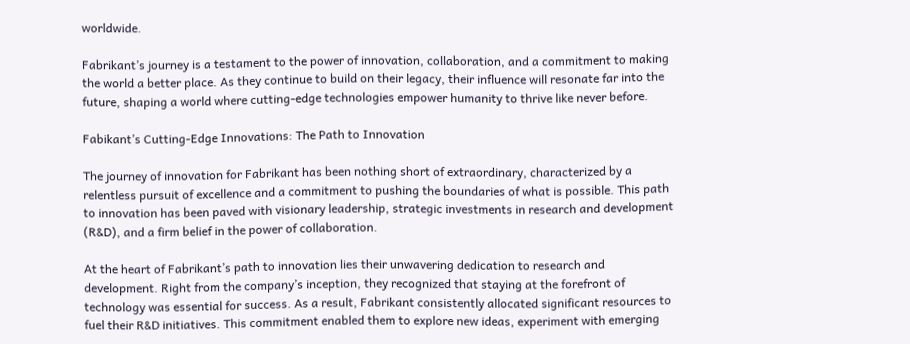worldwide.

Fabrikant’s journey is a testament to the power of innovation, collaboration, and a commitment to making the world a better place. As they continue to build on their legacy, their influence will resonate far into the future, shaping a world where cutting-edge technologies empower humanity to thrive like never before.

Fabikant’s Cutting-Edge Innovations: The Path to Innovation

The journey of innovation for Fabrikant has been nothing short of extraordinary, characterized by a relentless pursuit of excellence and a commitment to pushing the boundaries of what is possible. This path to innovation has been paved with visionary leadership, strategic investments in research and development (R&D), and a firm belief in the power of collaboration.

At the heart of Fabrikant’s path to innovation lies their unwavering dedication to research and development. Right from the company’s inception, they recognized that staying at the forefront of technology was essential for success. As a result, Fabrikant consistently allocated significant resources to fuel their R&D initiatives. This commitment enabled them to explore new ideas, experiment with emerging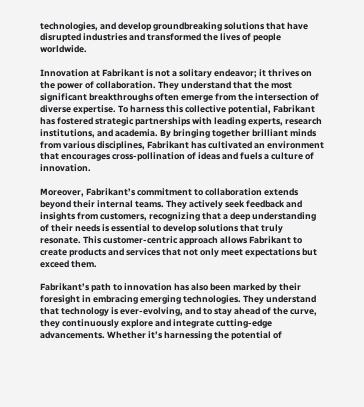technologies, and develop groundbreaking solutions that have disrupted industries and transformed the lives of people worldwide.

Innovation at Fabrikant is not a solitary endeavor; it thrives on the power of collaboration. They understand that the most significant breakthroughs often emerge from the intersection of diverse expertise. To harness this collective potential, Fabrikant has fostered strategic partnerships with leading experts, research institutions, and academia. By bringing together brilliant minds from various disciplines, Fabrikant has cultivated an environment that encourages cross-pollination of ideas and fuels a culture of innovation.

Moreover, Fabrikant’s commitment to collaboration extends beyond their internal teams. They actively seek feedback and insights from customers, recognizing that a deep understanding of their needs is essential to develop solutions that truly resonate. This customer-centric approach allows Fabrikant to create products and services that not only meet expectations but exceed them.

Fabrikant’s path to innovation has also been marked by their foresight in embracing emerging technologies. They understand that technology is ever-evolving, and to stay ahead of the curve, they continuously explore and integrate cutting-edge advancements. Whether it’s harnessing the potential of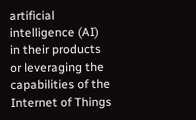artificial intelligence (AI) in their products or leveraging the capabilities of the Internet of Things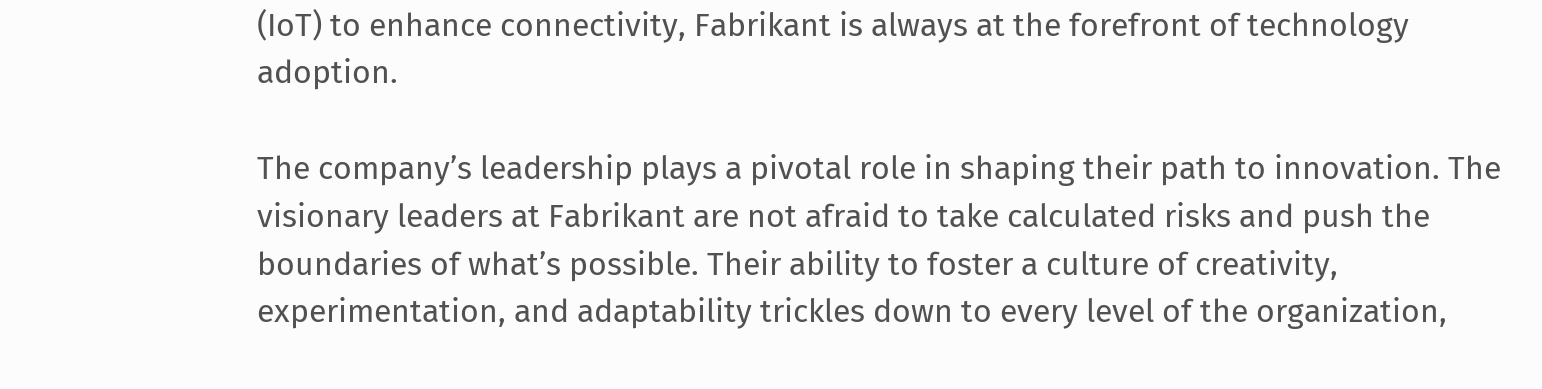(IoT) to enhance connectivity, Fabrikant is always at the forefront of technology adoption.

The company’s leadership plays a pivotal role in shaping their path to innovation. The visionary leaders at Fabrikant are not afraid to take calculated risks and push the boundaries of what’s possible. Their ability to foster a culture of creativity, experimentation, and adaptability trickles down to every level of the organization,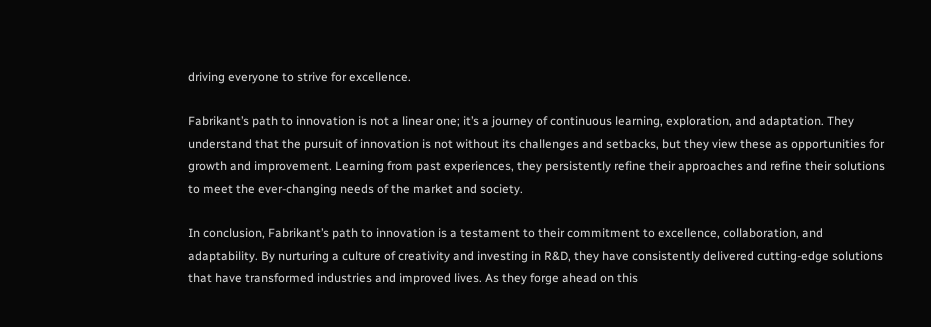driving everyone to strive for excellence.

Fabrikant’s path to innovation is not a linear one; it’s a journey of continuous learning, exploration, and adaptation. They understand that the pursuit of innovation is not without its challenges and setbacks, but they view these as opportunities for growth and improvement. Learning from past experiences, they persistently refine their approaches and refine their solutions to meet the ever-changing needs of the market and society.

In conclusion, Fabrikant’s path to innovation is a testament to their commitment to excellence, collaboration, and adaptability. By nurturing a culture of creativity and investing in R&D, they have consistently delivered cutting-edge solutions that have transformed industries and improved lives. As they forge ahead on this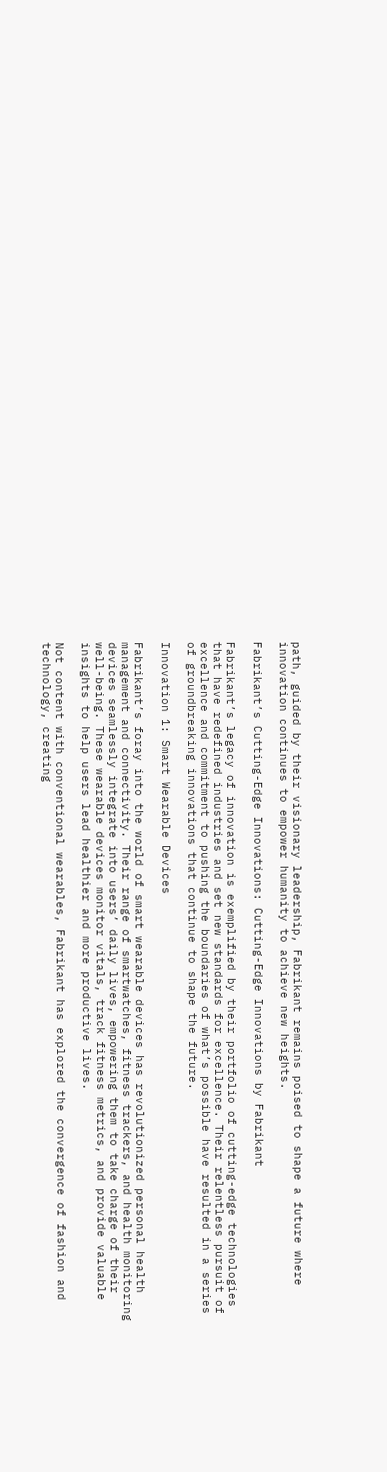path, guided by their visionary leadership, Fabrikant remains poised to shape a future where innovation continues to empower humanity to achieve new heights.

Fabrikant’s Cutting-Edge Innovations: Cutting-Edge Innovations by Fabrikant

Fabrikant’s legacy of innovation is exemplified by their portfolio of cutting-edge technologies that have redefined industries and set new standards for excellence. Their relentless pursuit of excellence and commitment to pushing the boundaries of what’s possible have resulted in a series of groundbreaking innovations that continue to shape the future.

Innovation 1: Smart Wearable Devices

Fabrikant’s foray into the world of smart wearable devices has revolutionized personal health management and connectivity. Their range of smartwatches, fitness trackers, and health monitoring devices seamlessly integrate into users’ daily lives, empowering them to take charge of their well-being. These wearable devices monitor vitals, track fitness metrics, and provide valuable insights to help users lead healthier and more productive lives.

Not content with conventional wearables, Fabrikant has explored the convergence of fashion and technology, creating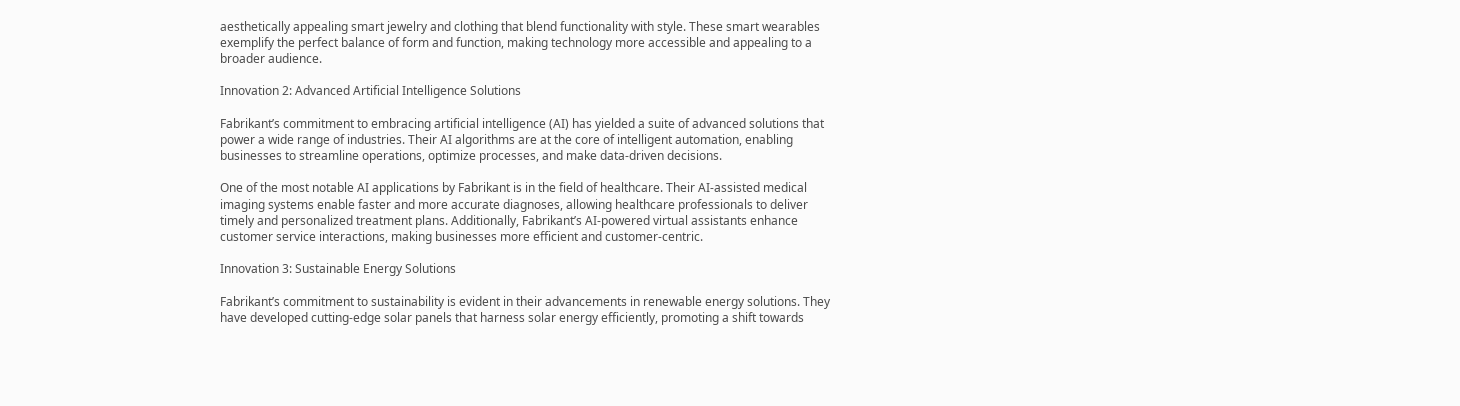aesthetically appealing smart jewelry and clothing that blend functionality with style. These smart wearables exemplify the perfect balance of form and function, making technology more accessible and appealing to a broader audience.

Innovation 2: Advanced Artificial Intelligence Solutions

Fabrikant’s commitment to embracing artificial intelligence (AI) has yielded a suite of advanced solutions that power a wide range of industries. Their AI algorithms are at the core of intelligent automation, enabling businesses to streamline operations, optimize processes, and make data-driven decisions.

One of the most notable AI applications by Fabrikant is in the field of healthcare. Their AI-assisted medical imaging systems enable faster and more accurate diagnoses, allowing healthcare professionals to deliver timely and personalized treatment plans. Additionally, Fabrikant’s AI-powered virtual assistants enhance customer service interactions, making businesses more efficient and customer-centric.

Innovation 3: Sustainable Energy Solutions

Fabrikant’s commitment to sustainability is evident in their advancements in renewable energy solutions. They have developed cutting-edge solar panels that harness solar energy efficiently, promoting a shift towards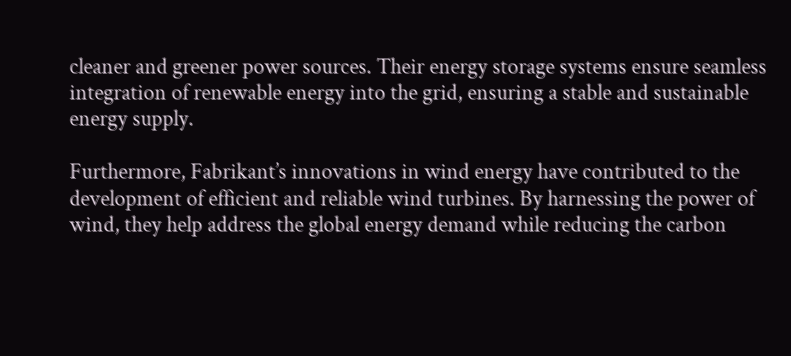cleaner and greener power sources. Their energy storage systems ensure seamless integration of renewable energy into the grid, ensuring a stable and sustainable energy supply.

Furthermore, Fabrikant’s innovations in wind energy have contributed to the development of efficient and reliable wind turbines. By harnessing the power of wind, they help address the global energy demand while reducing the carbon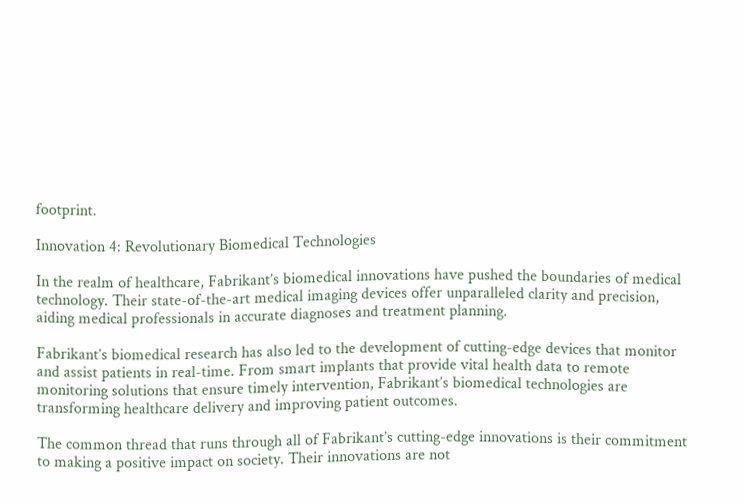footprint.

Innovation 4: Revolutionary Biomedical Technologies

In the realm of healthcare, Fabrikant’s biomedical innovations have pushed the boundaries of medical technology. Their state-of-the-art medical imaging devices offer unparalleled clarity and precision, aiding medical professionals in accurate diagnoses and treatment planning.

Fabrikant’s biomedical research has also led to the development of cutting-edge devices that monitor and assist patients in real-time. From smart implants that provide vital health data to remote monitoring solutions that ensure timely intervention, Fabrikant’s biomedical technologies are transforming healthcare delivery and improving patient outcomes.

The common thread that runs through all of Fabrikant’s cutting-edge innovations is their commitment to making a positive impact on society. Their innovations are not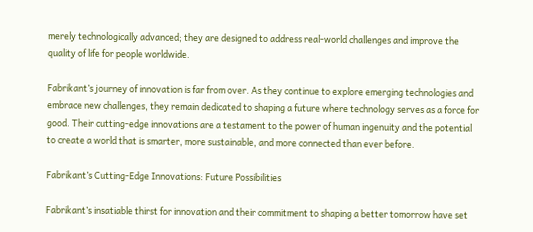merely technologically advanced; they are designed to address real-world challenges and improve the quality of life for people worldwide.

Fabrikant’s journey of innovation is far from over. As they continue to explore emerging technologies and embrace new challenges, they remain dedicated to shaping a future where technology serves as a force for good. Their cutting-edge innovations are a testament to the power of human ingenuity and the potential to create a world that is smarter, more sustainable, and more connected than ever before.

Fabrikant’s Cutting-Edge Innovations: Future Possibilities

Fabrikant’s insatiable thirst for innovation and their commitment to shaping a better tomorrow have set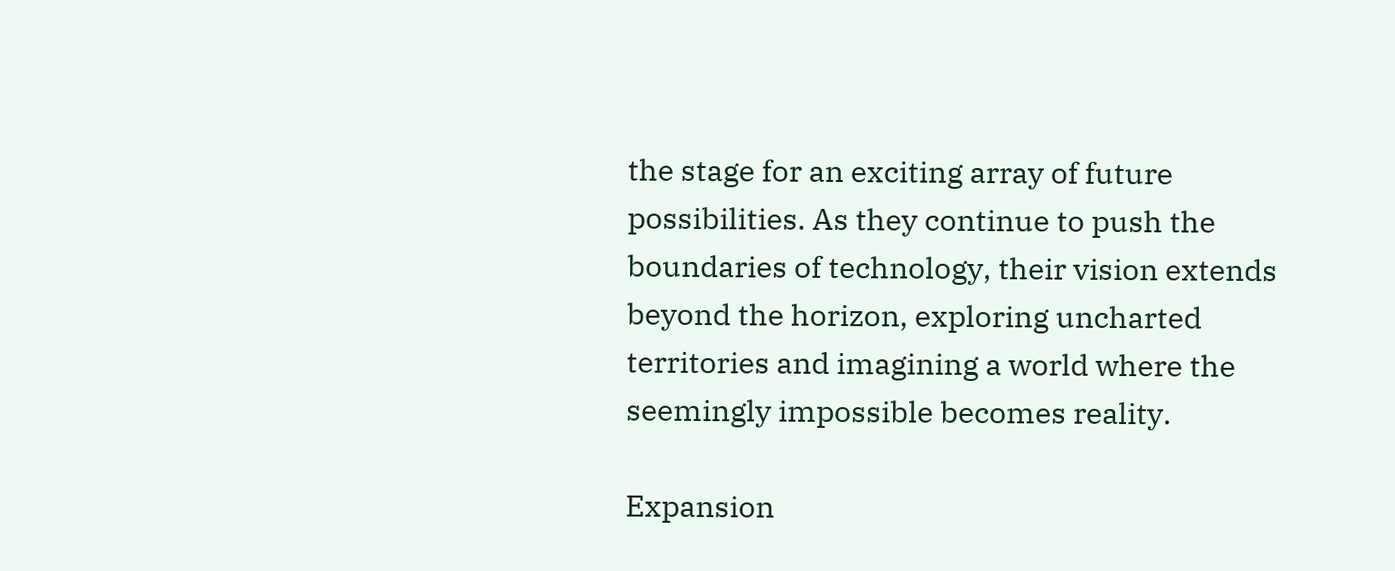the stage for an exciting array of future possibilities. As they continue to push the boundaries of technology, their vision extends beyond the horizon, exploring uncharted territories and imagining a world where the seemingly impossible becomes reality.

Expansion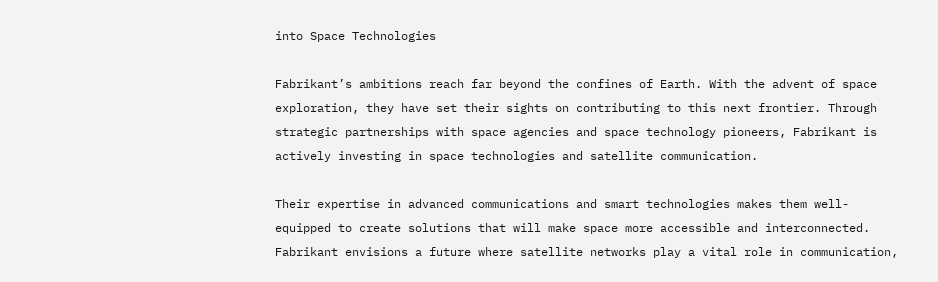into Space Technologies

Fabrikant’s ambitions reach far beyond the confines of Earth. With the advent of space exploration, they have set their sights on contributing to this next frontier. Through strategic partnerships with space agencies and space technology pioneers, Fabrikant is actively investing in space technologies and satellite communication.

Their expertise in advanced communications and smart technologies makes them well-equipped to create solutions that will make space more accessible and interconnected. Fabrikant envisions a future where satellite networks play a vital role in communication,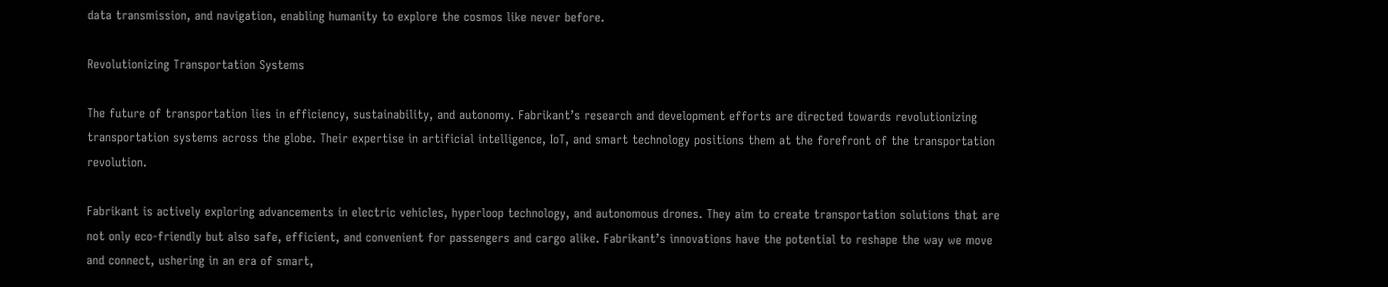data transmission, and navigation, enabling humanity to explore the cosmos like never before.

Revolutionizing Transportation Systems

The future of transportation lies in efficiency, sustainability, and autonomy. Fabrikant’s research and development efforts are directed towards revolutionizing transportation systems across the globe. Their expertise in artificial intelligence, IoT, and smart technology positions them at the forefront of the transportation revolution.

Fabrikant is actively exploring advancements in electric vehicles, hyperloop technology, and autonomous drones. They aim to create transportation solutions that are not only eco-friendly but also safe, efficient, and convenient for passengers and cargo alike. Fabrikant’s innovations have the potential to reshape the way we move and connect, ushering in an era of smart,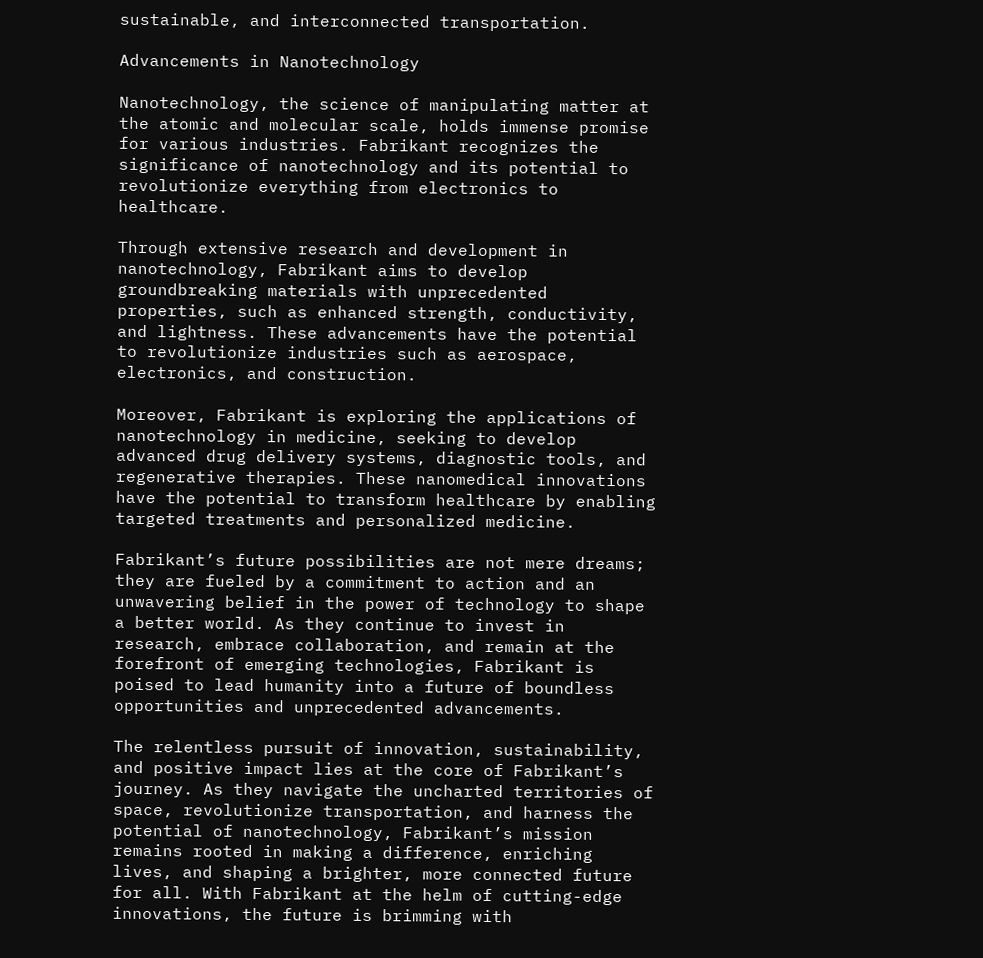sustainable, and interconnected transportation.

Advancements in Nanotechnology

Nanotechnology, the science of manipulating matter at the atomic and molecular scale, holds immense promise for various industries. Fabrikant recognizes the significance of nanotechnology and its potential to revolutionize everything from electronics to healthcare.

Through extensive research and development in nanotechnology, Fabrikant aims to develop groundbreaking materials with unprecedented properties, such as enhanced strength, conductivity, and lightness. These advancements have the potential to revolutionize industries such as aerospace, electronics, and construction.

Moreover, Fabrikant is exploring the applications of nanotechnology in medicine, seeking to develop advanced drug delivery systems, diagnostic tools, and regenerative therapies. These nanomedical innovations have the potential to transform healthcare by enabling targeted treatments and personalized medicine.

Fabrikant’s future possibilities are not mere dreams; they are fueled by a commitment to action and an unwavering belief in the power of technology to shape a better world. As they continue to invest in research, embrace collaboration, and remain at the forefront of emerging technologies, Fabrikant is poised to lead humanity into a future of boundless opportunities and unprecedented advancements.

The relentless pursuit of innovation, sustainability, and positive impact lies at the core of Fabrikant’s journey. As they navigate the uncharted territories of space, revolutionize transportation, and harness the potential of nanotechnology, Fabrikant’s mission remains rooted in making a difference, enriching lives, and shaping a brighter, more connected future for all. With Fabrikant at the helm of cutting-edge innovations, the future is brimming with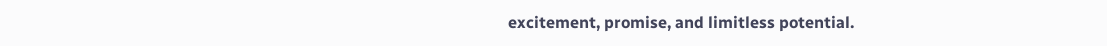excitement, promise, and limitless potential.